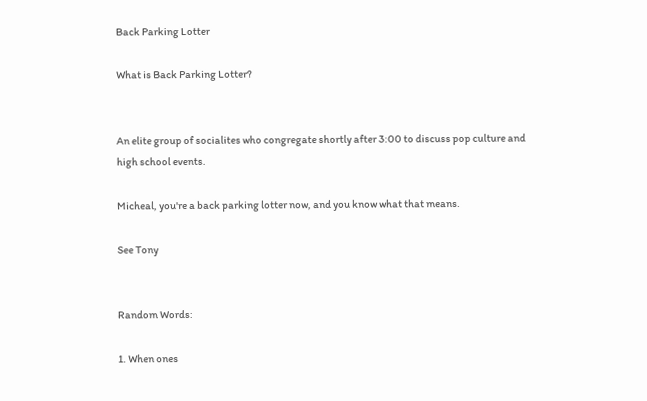Back Parking Lotter

What is Back Parking Lotter?


An elite group of socialites who congregate shortly after 3:00 to discuss pop culture and high school events.

Micheal, you're a back parking lotter now, and you know what that means.

See Tony


Random Words:

1. When ones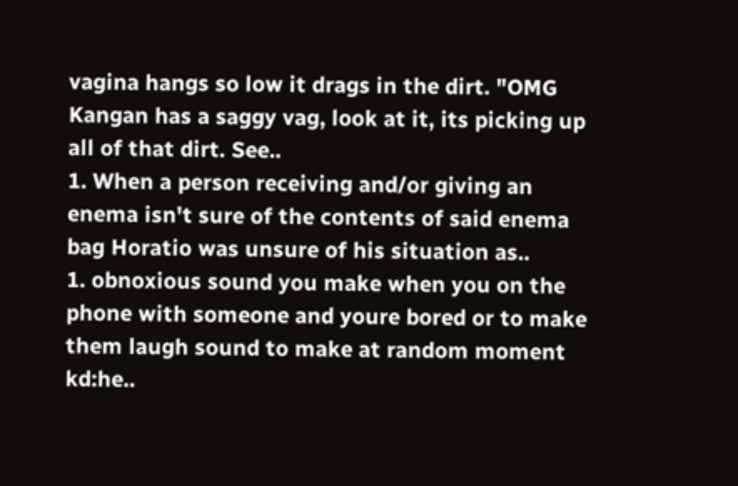vagina hangs so low it drags in the dirt. "OMG Kangan has a saggy vag, look at it, its picking up all of that dirt. See..
1. When a person receiving and/or giving an enema isn't sure of the contents of said enema bag Horatio was unsure of his situation as..
1. obnoxious sound you make when you on the phone with someone and youre bored or to make them laugh sound to make at random moment kd:he..